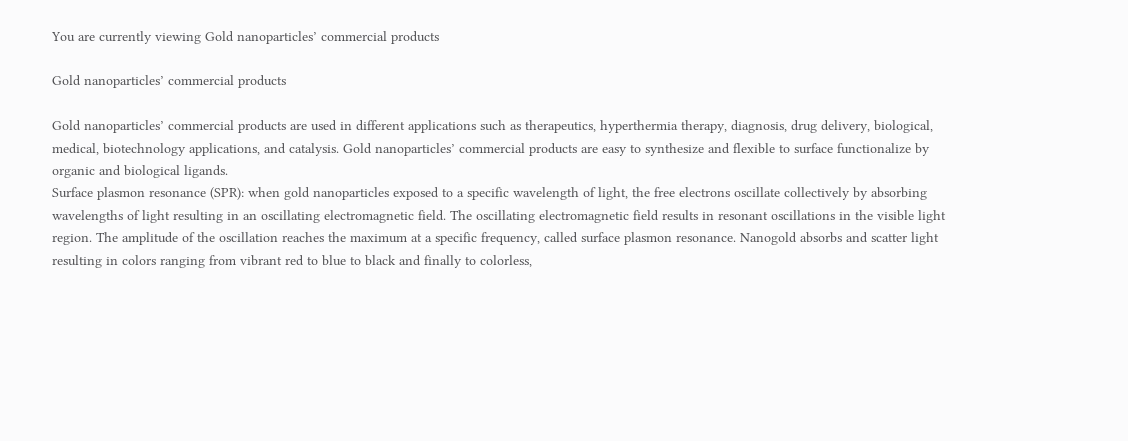You are currently viewing Gold nanoparticles’ commercial products

Gold nanoparticles’ commercial products

Gold nanoparticles’ commercial products are used in different applications such as therapeutics, hyperthermia therapy, diagnosis, drug delivery, biological, medical, biotechnology applications, and catalysis. Gold nanoparticles’ commercial products are easy to synthesize and flexible to surface functionalize by organic and biological ligands.
Surface plasmon resonance (SPR): when gold nanoparticles exposed to a specific wavelength of light, the free electrons oscillate collectively by absorbing wavelengths of light resulting in an oscillating electromagnetic field. The oscillating electromagnetic field results in resonant oscillations in the visible light region. The amplitude of the oscillation reaches the maximum at a specific frequency, called surface plasmon resonance. Nanogold absorbs and scatter light resulting in colors ranging from vibrant red to blue to black and finally to colorless,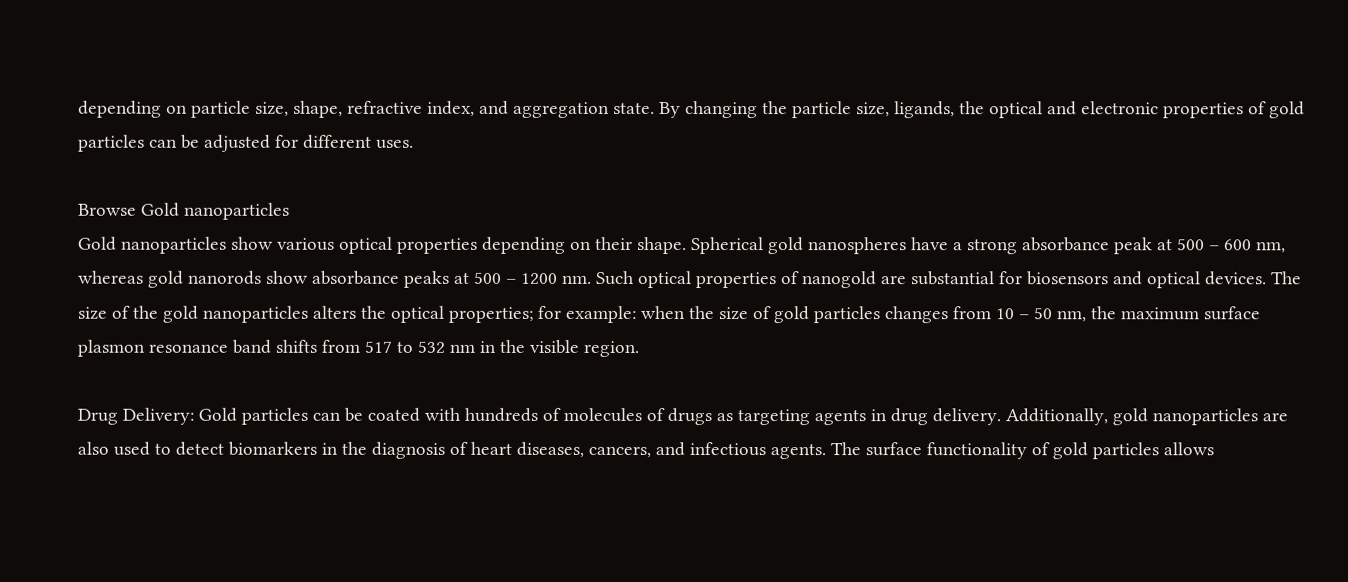depending on particle size, shape, refractive index, and aggregation state. By changing the particle size, ligands, the optical and electronic properties of gold particles can be adjusted for different uses.

Browse Gold nanoparticles
Gold nanoparticles show various optical properties depending on their shape. Spherical gold nanospheres have a strong absorbance peak at 500 – 600 nm, whereas gold nanorods show absorbance peaks at 500 – 1200 nm. Such optical properties of nanogold are substantial for biosensors and optical devices. The size of the gold nanoparticles alters the optical properties; for example: when the size of gold particles changes from 10 – 50 nm, the maximum surface plasmon resonance band shifts from 517 to 532 nm in the visible region.

Drug Delivery: Gold particles can be coated with hundreds of molecules of drugs as targeting agents in drug delivery. Additionally, gold nanoparticles are also used to detect biomarkers in the diagnosis of heart diseases, cancers, and infectious agents. The surface functionality of gold particles allows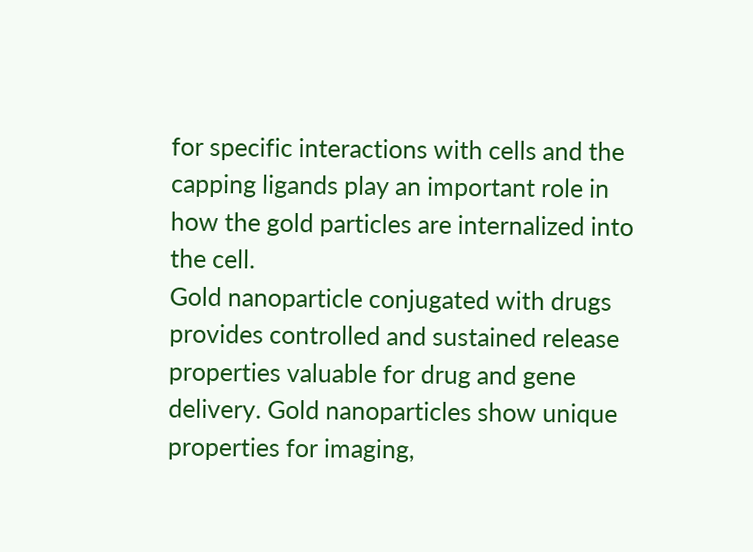for specific interactions with cells and the capping ligands play an important role in how the gold particles are internalized into the cell.
Gold nanoparticle conjugated with drugs provides controlled and sustained release properties valuable for drug and gene delivery. Gold nanoparticles show unique properties for imaging,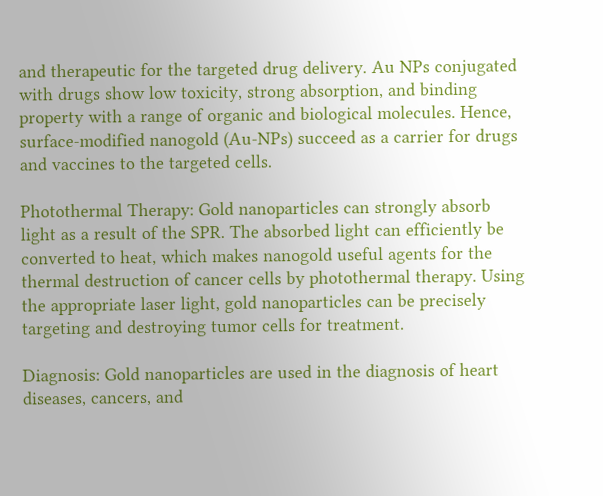and therapeutic for the targeted drug delivery. Au NPs conjugated with drugs show low toxicity, strong absorption, and binding property with a range of organic and biological molecules. Hence, surface-modified nanogold (Au-NPs) succeed as a carrier for drugs and vaccines to the targeted cells.

Photothermal Therapy: Gold nanoparticles can strongly absorb light as a result of the SPR. The absorbed light can efficiently be converted to heat, which makes nanogold useful agents for the thermal destruction of cancer cells by photothermal therapy. Using the appropriate laser light, gold nanoparticles can be precisely targeting and destroying tumor cells for treatment.

Diagnosis: Gold nanoparticles are used in the diagnosis of heart diseases, cancers, and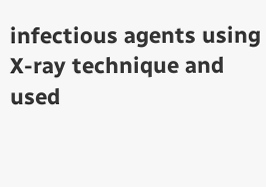infectious agents using X-ray technique and used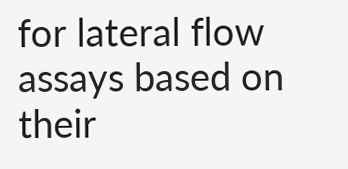for lateral flow assays based on their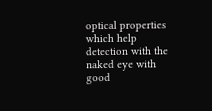optical properties which help detection with the naked eye with good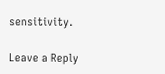sensitivity.

Leave a Reply